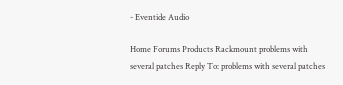- Eventide Audio

Home Forums Products Rackmount problems with several patches Reply To: problems with several patches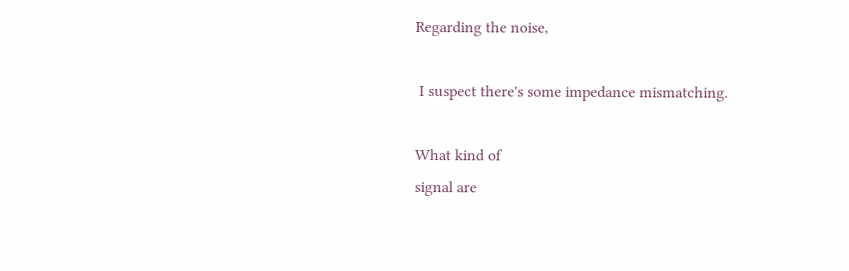Regarding the noise,

 I suspect there's some impedance mismatching.

What kind of
signal are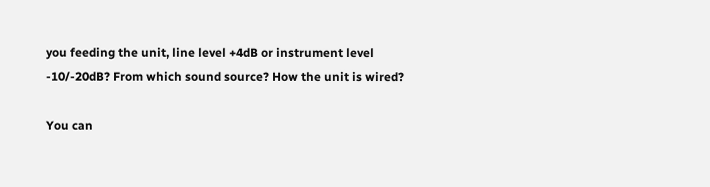you feeding the unit, line level +4dB or instrument level
-10/-20dB? From which sound source? How the unit is wired?

You can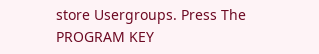store Usergroups. Press The PROGRAM KEY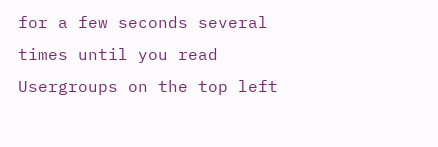for a few seconds several times until you read Usergroups on the top left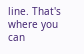line. That's where you can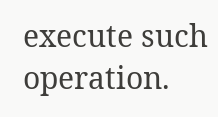execute such operation.